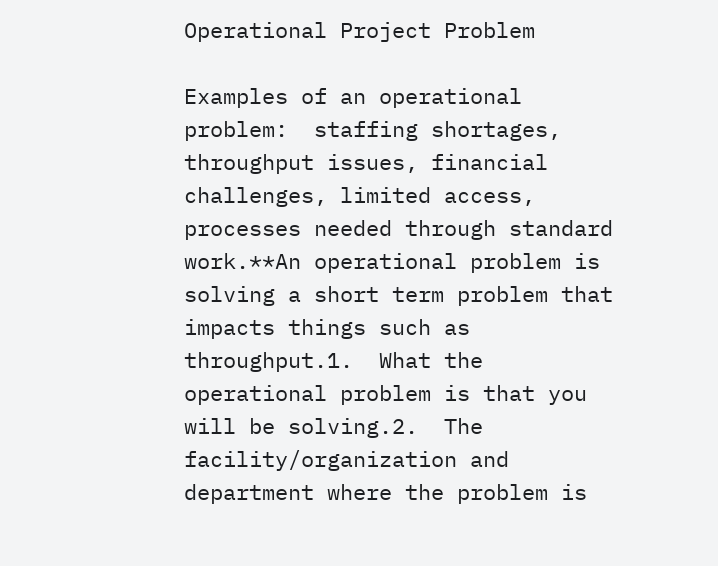Operational Project Problem

Examples of an operational problem:  staffing shortages, throughput issues, financial challenges, limited access, processes needed through standard work.**An operational problem is solving a short term problem that impacts things such as throughput.1.  What the operational problem is that you will be solving.2.  The facility/organization and department where the problem is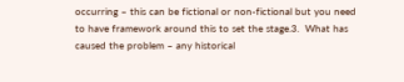occurring – this can be fictional or non-fictional but you need to have framework around this to set the stage.3.  What has caused the problem – any historical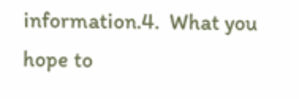information.4.  What you hope to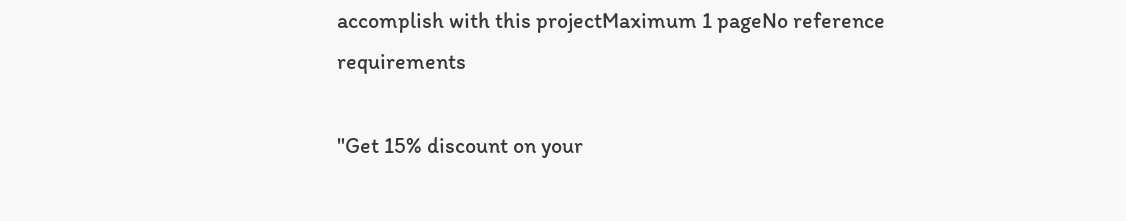accomplish with this projectMaximum 1 pageNo reference requirements

"Get 15% discount on your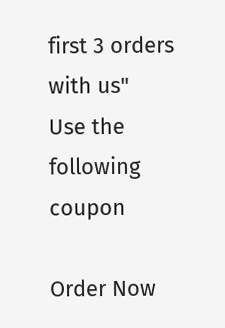first 3 orders with us"
Use the following coupon

Order Now